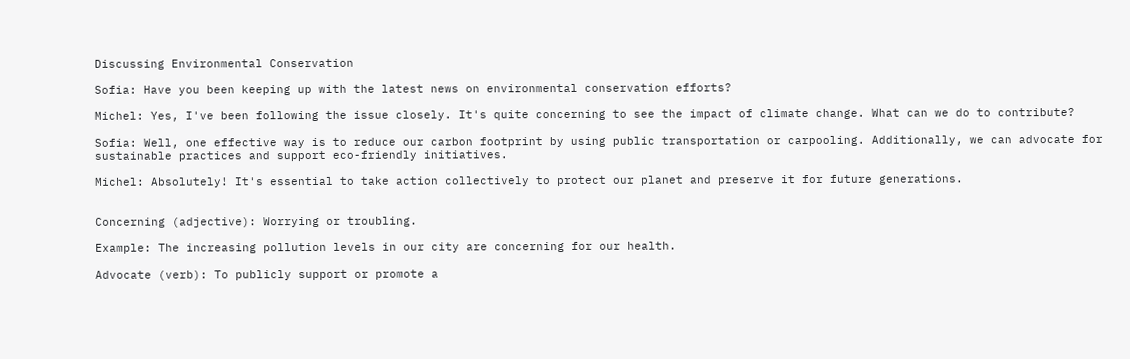Discussing Environmental Conservation

Sofia: Have you been keeping up with the latest news on environmental conservation efforts?

Michel: Yes, I've been following the issue closely. It's quite concerning to see the impact of climate change. What can we do to contribute?

Sofia: Well, one effective way is to reduce our carbon footprint by using public transportation or carpooling. Additionally, we can advocate for sustainable practices and support eco-friendly initiatives.

Michel: Absolutely! It's essential to take action collectively to protect our planet and preserve it for future generations.


Concerning (adjective): Worrying or troubling.

Example: The increasing pollution levels in our city are concerning for our health.

Advocate (verb): To publicly support or promote a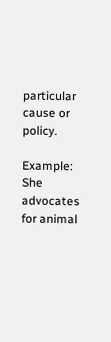particular cause or policy.

Example: She advocates for animal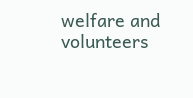welfare and volunteers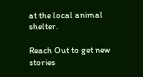at the local animal shelter.

Reach Out to get new stories